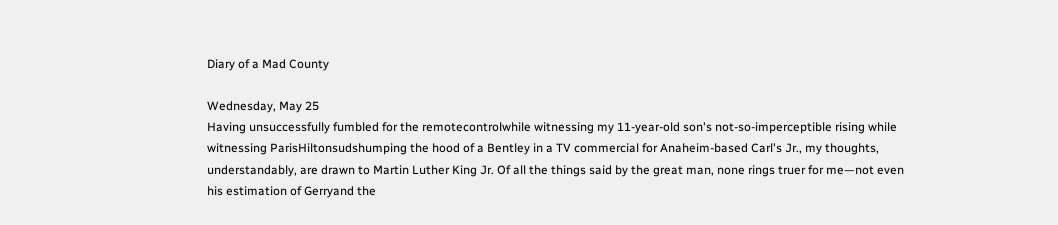Diary of a Mad County

Wednesday, May 25
Having unsuccessfully fumbled for the remotecontrolwhile witnessing my 11-year-old son's not-so-imperceptible rising while witnessing ParisHiltonsudshumping the hood of a Bentley in a TV commercial for Anaheim-based Carl's Jr., my thoughts, understandably, are drawn to Martin Luther King Jr. Of all the things said by the great man, none rings truer for me—not even his estimation of Gerryand the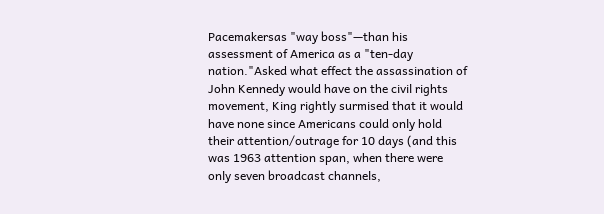Pacemakersas "way boss"—than his assessment of America as a "ten-day nation."Asked what effect the assassination of John Kennedy would have on the civil rights movement, King rightly surmised that it would have none since Americans could only hold their attention/outrage for 10 days (and this was 1963 attention span, when there were only seven broadcast channels,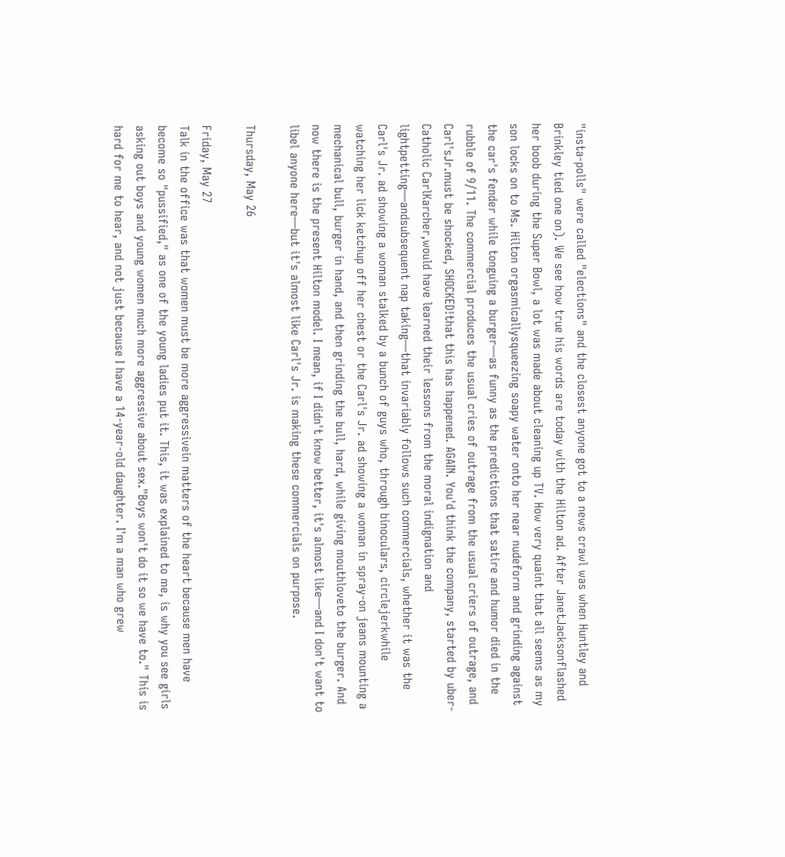"insta-polls" were called "elections" and the closest anyone got to a news crawl was when Huntley and Brinkley tied one on). We see how true his words are today with the Hilton ad. After JanetJacksonflashed her boob during the Super Bowl, a lot was made about cleaning up TV. How very quaint that all seems as my son locks on to Ms. Hilton orgasmicallysqueezing soapy water onto her near nudeform and grinding against the car's fender while tonguing a burger—as funny as the predictions that satire and humor died in the rubble of 9/11. The commercial produces the usual cries of outrage from the usual criers of outrage, and Carl'sJr.must be shocked, SHOCKED!that this has happened. AGAIN. You'd think the company, started by uber-Catholic CarlKarcher,would have learned their lessons from the moral indignation and lightpetting—andsubsequent nap taking—that invariably follows such commercials, whether it was the Carl's Jr. ad showing a woman stalked by a bunch of guys who, through binoculars, circlejerkwhile watching her lick ketchup off her chest or the Carl's Jr. ad showing a woman in spray-on jeans mounting a mechanical bull, burger in hand, and then grinding the bull, hard, while giving mouthloveto the burger. And now there is the present Hilton model. I mean, if I didn't know better, it's almost like—and I don't want to libel anyone here—but it's almost like Carl's Jr. is making these commercials on purpose.

Thursday, May 26

Friday, May 27
Talk in the office was that women must be more aggressivein matters of the heart because men have become so "pussified," as one of the young ladies put it. This, it was explained to me, is why you see girls asking out boys and young women much more aggressive about sex."Boys won't do it so we have to." This is hard for me to hear, and not just because I have a 14-year-old daughter. I'm a man who grew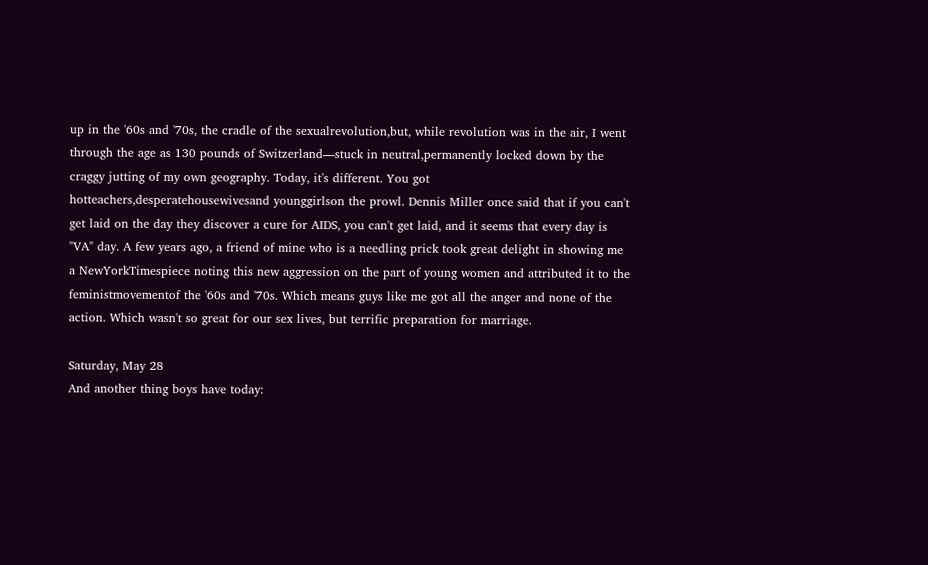up in the '60s and '70s, the cradle of the sexualrevolution,but, while revolution was in the air, I went through the age as 130 pounds of Switzerland—stuck in neutral,permanently locked down by the craggy jutting of my own geography. Today, it's different. You got hotteachers,desperatehousewivesand younggirlson the prowl. Dennis Miller once said that if you can't get laid on the day they discover a cure for AIDS, you can't get laid, and it seems that every day is "VA" day. A few years ago, a friend of mine who is a needling prick took great delight in showing me a NewYorkTimespiece noting this new aggression on the part of young women and attributed it to the feministmovementof the '60s and '70s. Which means guys like me got all the anger and none of the action. Which wasn't so great for our sex lives, but terrific preparation for marriage.

Saturday, May 28
And another thing boys have today: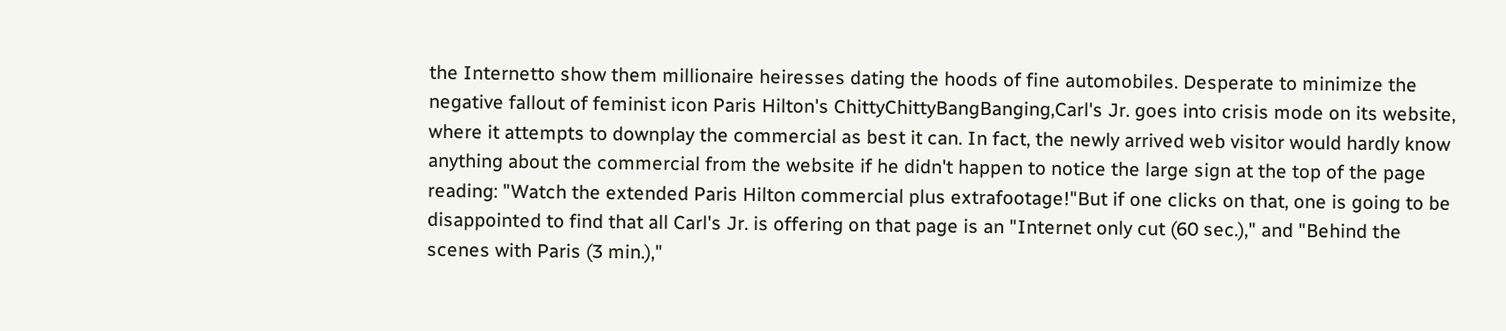the Internetto show them millionaire heiresses dating the hoods of fine automobiles. Desperate to minimize the negative fallout of feminist icon Paris Hilton's ChittyChittyBangBanging,Carl's Jr. goes into crisis mode on its website, where it attempts to downplay the commercial as best it can. In fact, the newly arrived web visitor would hardly know anything about the commercial from the website if he didn't happen to notice the large sign at the top of the page reading: "Watch the extended Paris Hilton commercial plus extrafootage!"But if one clicks on that, one is going to be disappointed to find that all Carl's Jr. is offering on that page is an "Internet only cut (60 sec.)," and "Behind the scenes with Paris (3 min.),"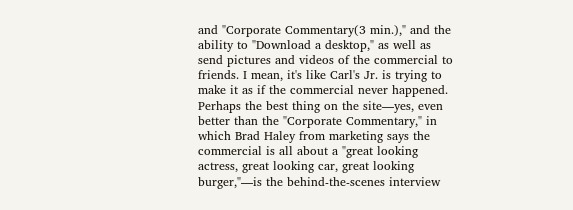and "Corporate Commentary(3 min.)," and the ability to "Download a desktop," as well as send pictures and videos of the commercial to friends. I mean, it's like Carl's Jr. is trying to make it as if the commercial never happened. Perhaps the best thing on the site—yes, even better than the "Corporate Commentary," in which Brad Haley from marketing says the commercial is all about a "great looking actress, great looking car, great looking burger,"—is the behind-the-scenes interview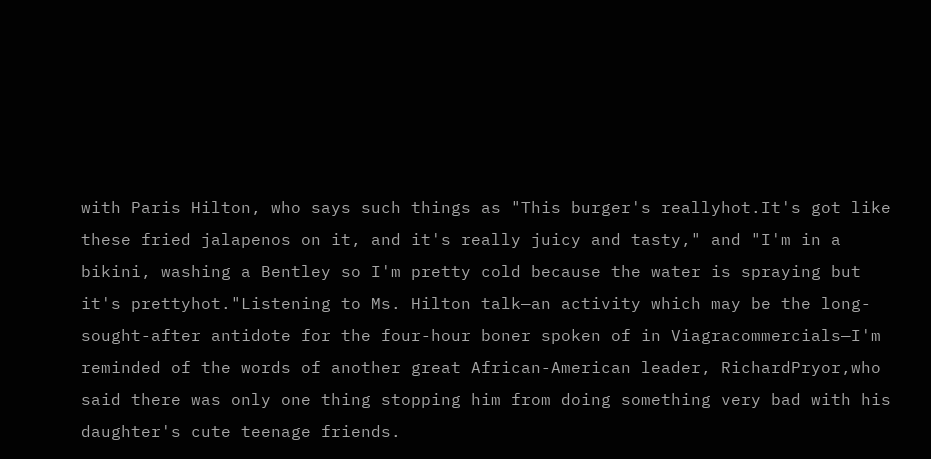with Paris Hilton, who says such things as "This burger's reallyhot.It's got like these fried jalapenos on it, and it's really juicy and tasty," and "I'm in a bikini, washing a Bentley so I'm pretty cold because the water is spraying but it's prettyhot."Listening to Ms. Hilton talk—an activity which may be the long-sought-after antidote for the four-hour boner spoken of in Viagracommercials—I'm reminded of the words of another great African-American leader, RichardPryor,who said there was only one thing stopping him from doing something very bad with his daughter's cute teenage friends.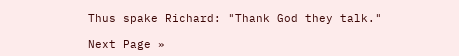Thus spake Richard: "Thank God they talk."

Next Page »